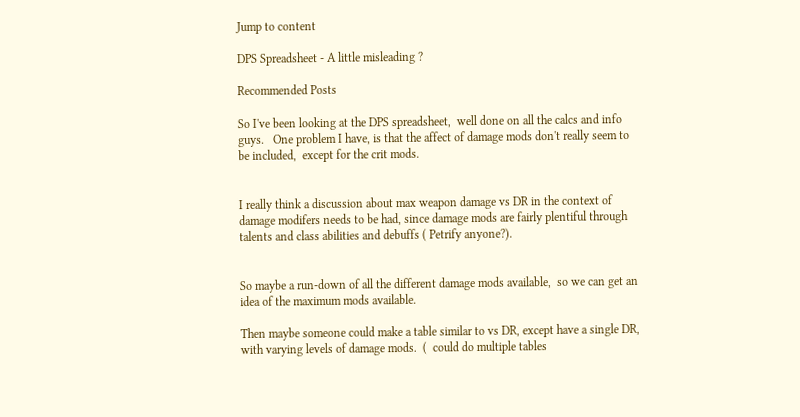Jump to content

DPS Spreadsheet - A little misleading ?

Recommended Posts

So I've been looking at the DPS spreadsheet,  well done on all the calcs and info guys.   One problem I have, is that the affect of damage mods don't really seem to be included,  except for the crit mods.


I really think a discussion about max weapon damage vs DR in the context of damage modifers needs to be had, since damage mods are fairly plentiful through talents and class abilities and debuffs ( Petrify anyone?).


So maybe a run-down of all the different damage mods available,  so we can get an idea of the maximum mods available.

Then maybe someone could make a table similar to vs DR, except have a single DR, with varying levels of damage mods.  (  could do multiple tables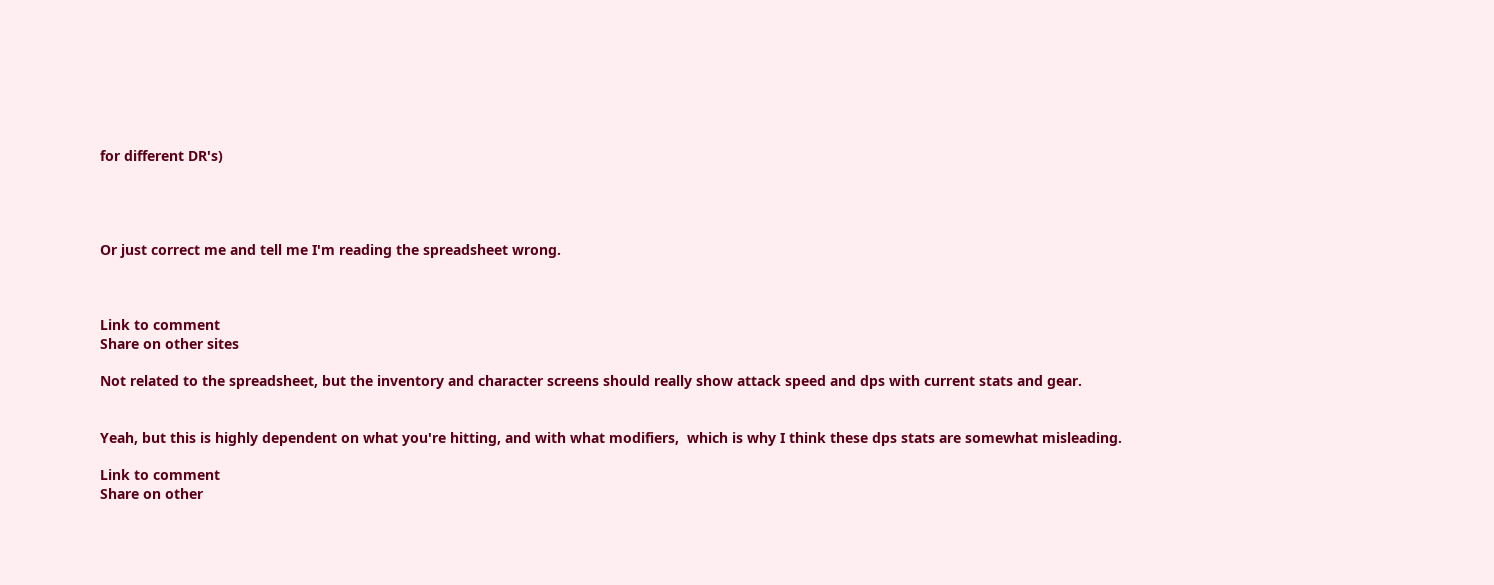for different DR's)




Or just correct me and tell me I'm reading the spreadsheet wrong.



Link to comment
Share on other sites

Not related to the spreadsheet, but the inventory and character screens should really show attack speed and dps with current stats and gear.


Yeah, but this is highly dependent on what you're hitting, and with what modifiers,  which is why I think these dps stats are somewhat misleading.

Link to comment
Share on other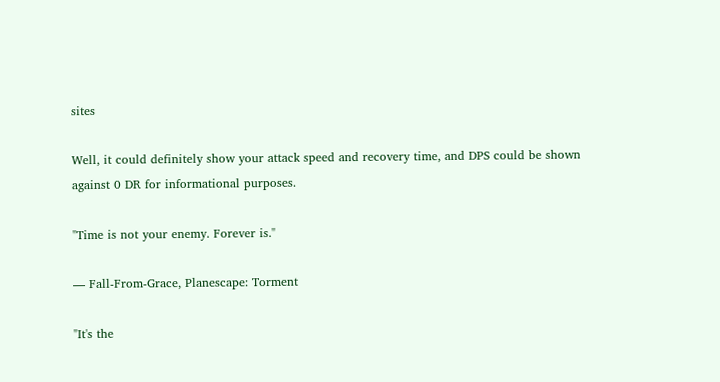sites

Well, it could definitely show your attack speed and recovery time, and DPS could be shown against 0 DR for informational purposes.

"Time is not your enemy. Forever is."

— Fall-From-Grace, Planescape: Torment

"It's the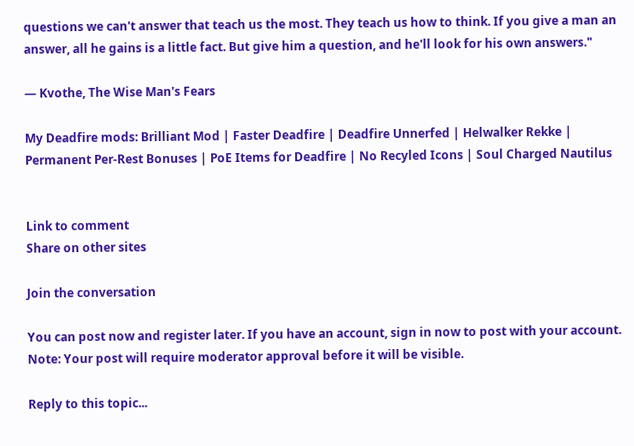questions we can't answer that teach us the most. They teach us how to think. If you give a man an answer, all he gains is a little fact. But give him a question, and he'll look for his own answers."

— Kvothe, The Wise Man's Fears

My Deadfire mods: Brilliant Mod | Faster Deadfire | Deadfire Unnerfed | Helwalker Rekke | Permanent Per-Rest Bonuses | PoE Items for Deadfire | No Recyled Icons | Soul Charged Nautilus


Link to comment
Share on other sites

Join the conversation

You can post now and register later. If you have an account, sign in now to post with your account.
Note: Your post will require moderator approval before it will be visible.

Reply to this topic...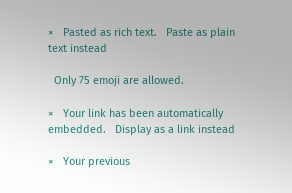×   Pasted as rich text.   Paste as plain text instead

  Only 75 emoji are allowed.

×   Your link has been automatically embedded.   Display as a link instead

×   Your previous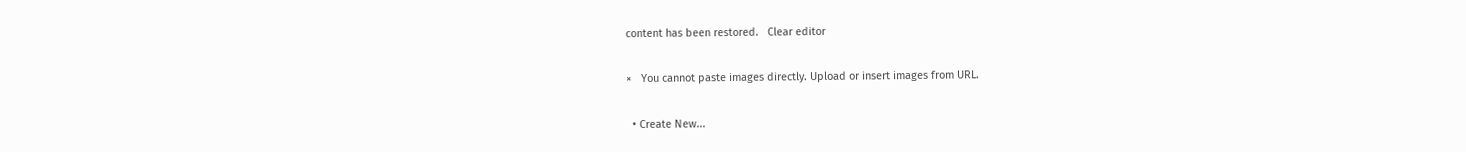content has been restored.   Clear editor

×   You cannot paste images directly. Upload or insert images from URL.

  • Create New...